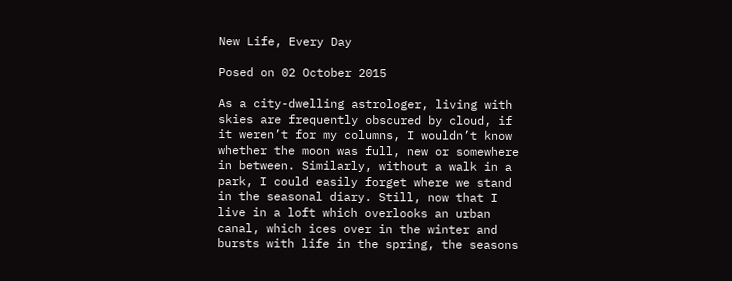New Life, Every Day

Posed on 02 October 2015

As a city-dwelling astrologer, living with skies are frequently obscured by cloud, if it weren’t for my columns, I wouldn’t know whether the moon was full, new or somewhere in between. Similarly, without a walk in a park, I could easily forget where we stand in the seasonal diary. Still, now that I live in a loft which overlooks an urban canal, which ices over in the winter and bursts with life in the spring, the seasons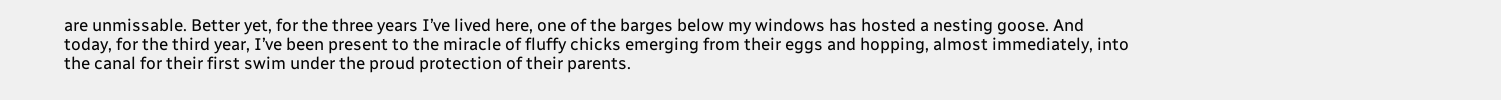are unmissable. Better yet, for the three years I’ve lived here, one of the barges below my windows has hosted a nesting goose. And today, for the third year, I’ve been present to the miracle of fluffy chicks emerging from their eggs and hopping, almost immediately, into the canal for their first swim under the proud protection of their parents.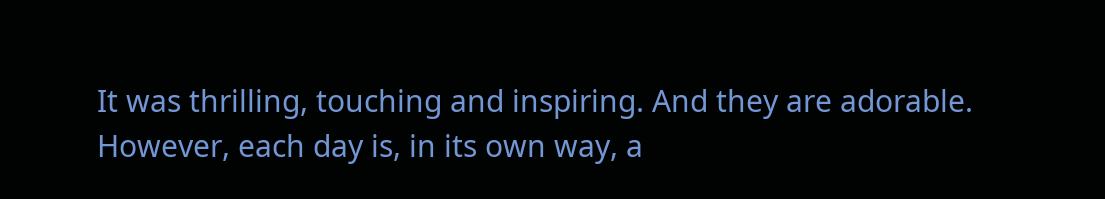It was thrilling, touching and inspiring. And they are adorable. However, each day is, in its own way, a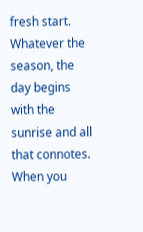fresh start. Whatever the season, the day begins with the sunrise and all that connotes. When you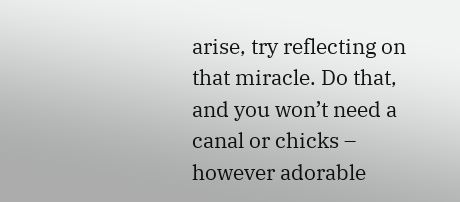arise, try reflecting on that miracle. Do that, and you won’t need a canal or chicks – however adorable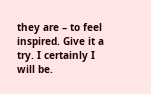they are – to feel inspired. Give it a try. I certainly I will be.